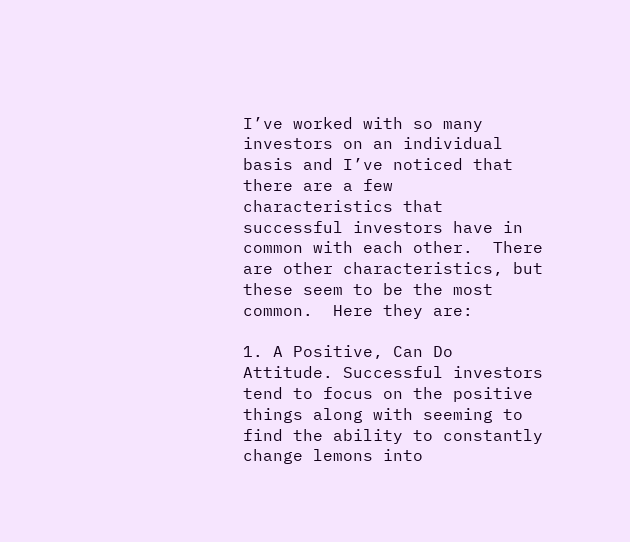I’ve worked with so many investors on an individual basis and I’ve noticed that there are a few characteristics that successful investors have in common with each other.  There are other characteristics, but these seem to be the most common.  Here they are:

1. A Positive, Can Do Attitude. Successful investors tend to focus on the positive things along with seeming to find the ability to constantly change lemons into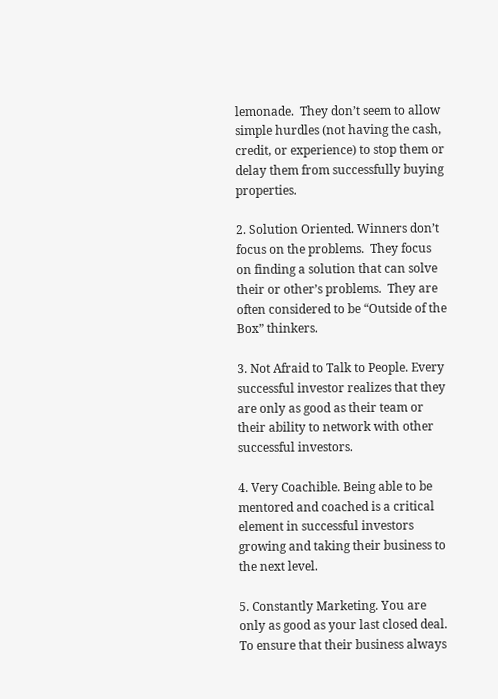lemonade.  They don’t seem to allow simple hurdles (not having the cash, credit, or experience) to stop them or delay them from successfully buying properties.

2. Solution Oriented. Winners don’t focus on the problems.  They focus on finding a solution that can solve their or other’s problems.  They are often considered to be “Outside of the Box” thinkers.

3. Not Afraid to Talk to People. Every successful investor realizes that they are only as good as their team or their ability to network with other successful investors.

4. Very Coachible. Being able to be mentored and coached is a critical element in successful investors growing and taking their business to the next level.

5. Constantly Marketing. You are only as good as your last closed deal.  To ensure that their business always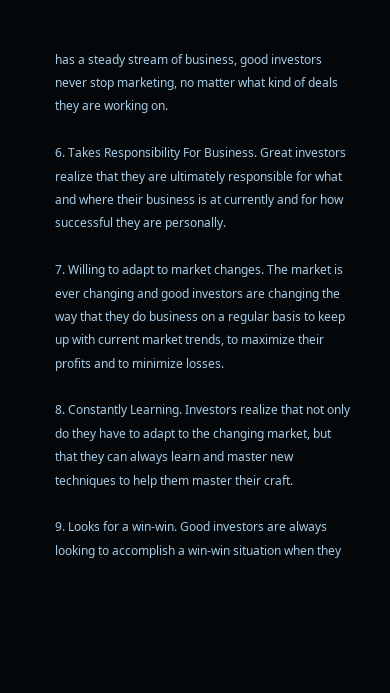has a steady stream of business, good investors never stop marketing, no matter what kind of deals they are working on.

6. Takes Responsibility For Business. Great investors realize that they are ultimately responsible for what and where their business is at currently and for how successful they are personally.

7. Willing to adapt to market changes. The market is ever changing and good investors are changing the way that they do business on a regular basis to keep up with current market trends, to maximize their profits and to minimize losses.

8. Constantly Learning. Investors realize that not only do they have to adapt to the changing market, but that they can always learn and master new techniques to help them master their craft.

9. Looks for a win-win. Good investors are always looking to accomplish a win-win situation when they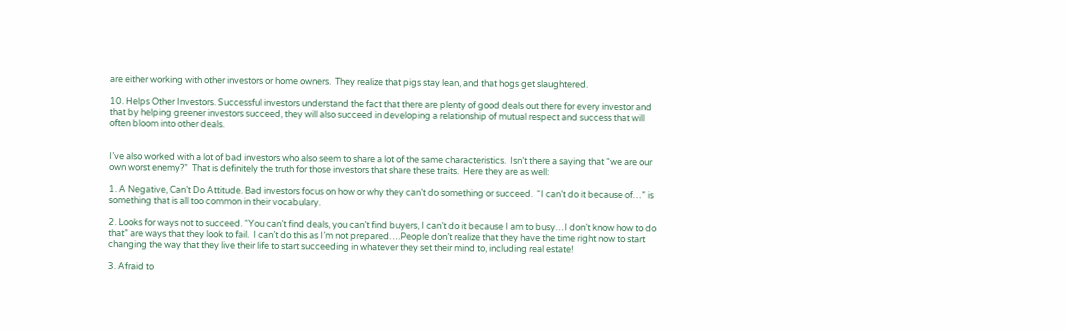are either working with other investors or home owners.  They realize that pigs stay lean, and that hogs get slaughtered.

10. Helps Other Investors. Successful investors understand the fact that there are plenty of good deals out there for every investor and that by helping greener investors succeed, they will also succeed in developing a relationship of mutual respect and success that will often bloom into other deals.


I’ve also worked with a lot of bad investors who also seem to share a lot of the same characteristics.  Isn’t there a saying that “we are our own worst enemy?”  That is definitely the truth for those investors that share these traits.  Here they are as well:

1. A Negative, Can’t Do Attitude. Bad investors focus on how or why they can’t do something or succeed.  “I can’t do it because of…” is something that is all too common in their vocabulary.

2. Looks for ways not to succeed. “You can’t find deals, you can’t find buyers, I can’t do it because I am to busy…I don’t know how to do that” are ways that they look to fail.  I can’t do this as I’m not prepared….People don’t realize that they have the time right now to start changing the way that they live their life to start succeeding in whatever they set their mind to, including real estate!

3. Afraid to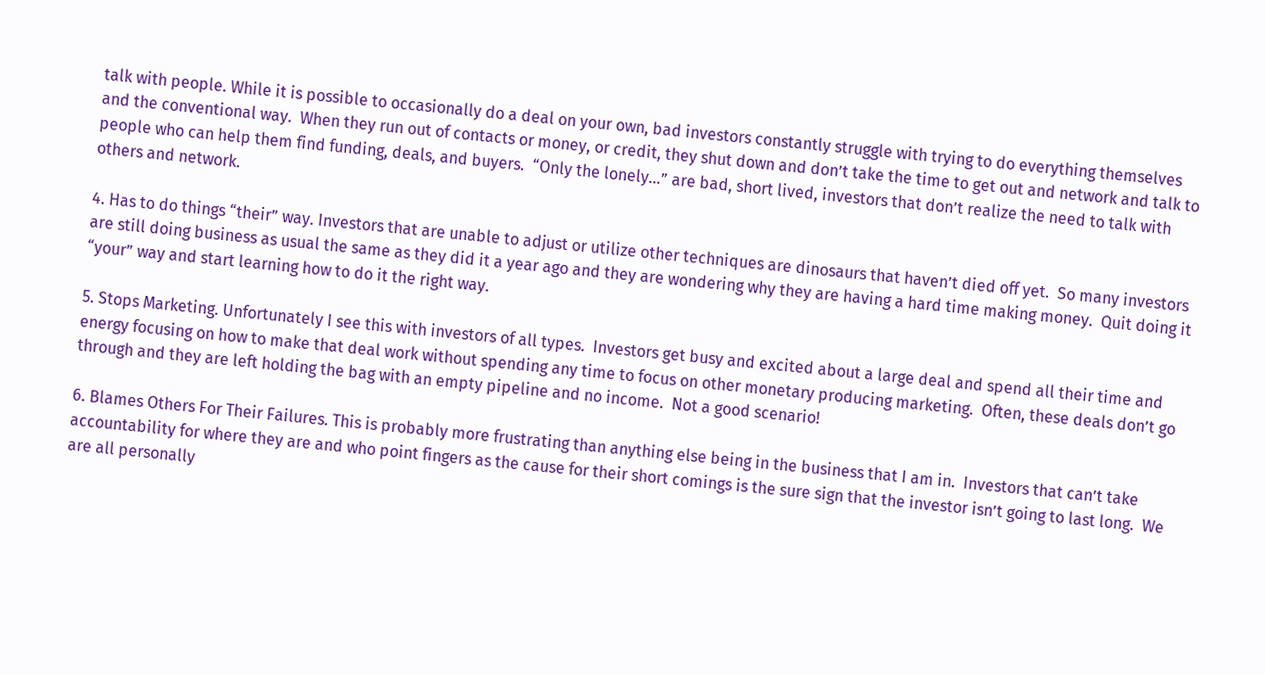talk with people. While it is possible to occasionally do a deal on your own, bad investors constantly struggle with trying to do everything themselves and the conventional way.  When they run out of contacts or money, or credit, they shut down and don’t take the time to get out and network and talk to people who can help them find funding, deals, and buyers.  “Only the lonely…” are bad, short lived, investors that don’t realize the need to talk with others and network.

4. Has to do things “their” way. Investors that are unable to adjust or utilize other techniques are dinosaurs that haven’t died off yet.  So many investors are still doing business as usual the same as they did it a year ago and they are wondering why they are having a hard time making money.  Quit doing it “your” way and start learning how to do it the right way.

5. Stops Marketing. Unfortunately I see this with investors of all types.  Investors get busy and excited about a large deal and spend all their time and energy focusing on how to make that deal work without spending any time to focus on other monetary producing marketing.  Often, these deals don’t go through and they are left holding the bag with an empty pipeline and no income.  Not a good scenario!

6. Blames Others For Their Failures. This is probably more frustrating than anything else being in the business that I am in.  Investors that can’t take accountability for where they are and who point fingers as the cause for their short comings is the sure sign that the investor isn’t going to last long.  We are all personally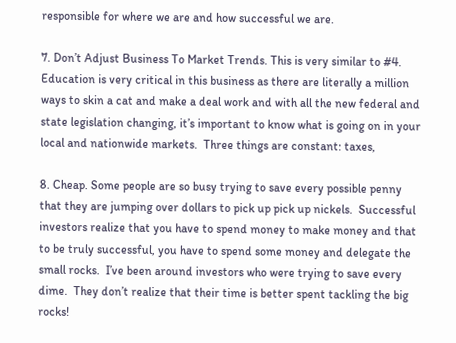responsible for where we are and how successful we are.

7. Don’t Adjust Business To Market Trends. This is very similar to #4.  Education is very critical in this business as there are literally a million ways to skin a cat and make a deal work and with all the new federal and state legislation changing, it’s important to know what is going on in your local and nationwide markets.  Three things are constant: taxes,

8. Cheap. Some people are so busy trying to save every possible penny that they are jumping over dollars to pick up pick up nickels.  Successful investors realize that you have to spend money to make money and that to be truly successful, you have to spend some money and delegate the small rocks.  I’ve been around investors who were trying to save every dime.  They don’t realize that their time is better spent tackling the big rocks!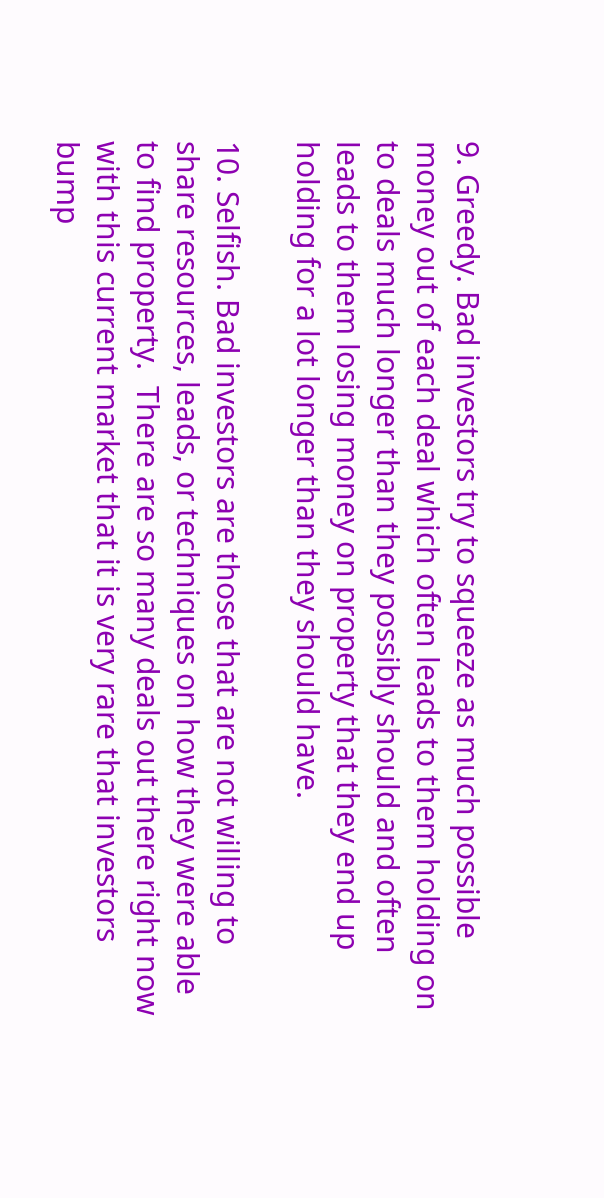9. Greedy. Bad investors try to squeeze as much possible money out of each deal which often leads to them holding on to deals much longer than they possibly should and often leads to them losing money on property that they end up holding for a lot longer than they should have.

10. Selfish. Bad investors are those that are not willing to share resources, leads, or techniques on how they were able to find property.  There are so many deals out there right now with this current market that it is very rare that investors bump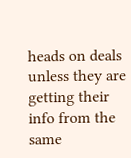heads on deals unless they are getting their info from the same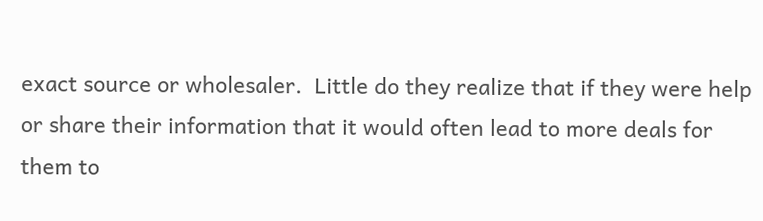exact source or wholesaler.  Little do they realize that if they were help or share their information that it would often lead to more deals for them to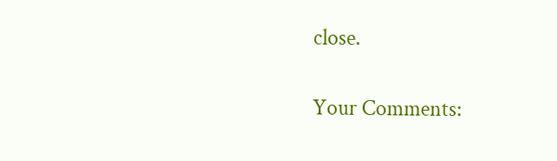close.

Your Comments: